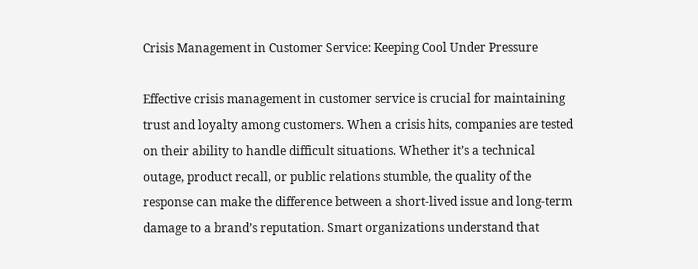Crisis Management in Customer Service: Keeping Cool Under Pressure

Effective crisis management in customer service is crucial for maintaining trust and loyalty among customers. When a crisis hits, companies are tested on their ability to handle difficult situations. Whether it’s a technical outage, product recall, or public relations stumble, the quality of the response can make the difference between a short-lived issue and long-term damage to a brand’s reputation. Smart organizations understand that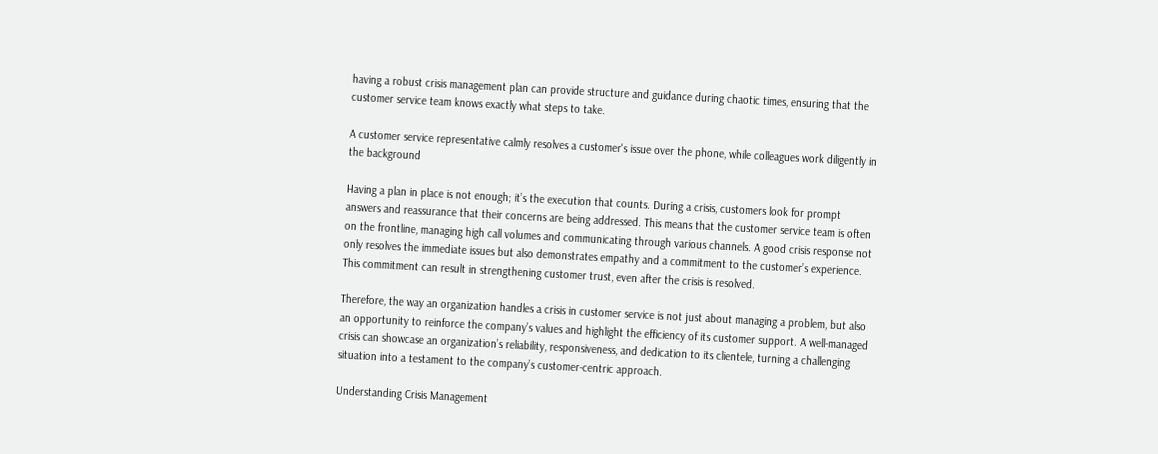having a robust crisis management plan can provide structure and guidance during chaotic times, ensuring that the customer service team knows exactly what steps to take.

A customer service representative calmly resolves a customer's issue over the phone, while colleagues work diligently in the background

Having a plan in place is not enough; it’s the execution that counts. During a crisis, customers look for prompt answers and reassurance that their concerns are being addressed. This means that the customer service team is often on the frontline, managing high call volumes and communicating through various channels. A good crisis response not only resolves the immediate issues but also demonstrates empathy and a commitment to the customer’s experience. This commitment can result in strengthening customer trust, even after the crisis is resolved.

Therefore, the way an organization handles a crisis in customer service is not just about managing a problem, but also an opportunity to reinforce the company’s values and highlight the efficiency of its customer support. A well-managed crisis can showcase an organization’s reliability, responsiveness, and dedication to its clientele, turning a challenging situation into a testament to the company’s customer-centric approach.

Understanding Crisis Management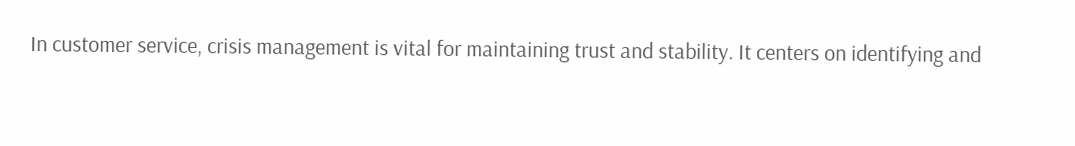In customer service, crisis management is vital for maintaining trust and stability. It centers on identifying and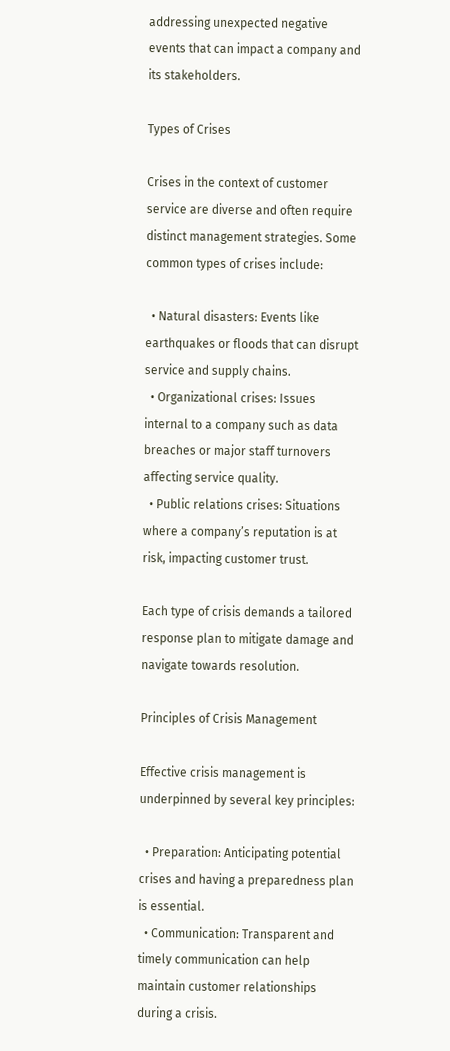addressing unexpected negative events that can impact a company and its stakeholders.

Types of Crises

Crises in the context of customer service are diverse and often require distinct management strategies. Some common types of crises include:

  • Natural disasters: Events like earthquakes or floods that can disrupt service and supply chains.
  • Organizational crises: Issues internal to a company such as data breaches or major staff turnovers affecting service quality.
  • Public relations crises: Situations where a company’s reputation is at risk, impacting customer trust.

Each type of crisis demands a tailored response plan to mitigate damage and navigate towards resolution.

Principles of Crisis Management

Effective crisis management is underpinned by several key principles:

  • Preparation: Anticipating potential crises and having a preparedness plan is essential.
  • Communication: Transparent and timely communication can help maintain customer relationships during a crisis.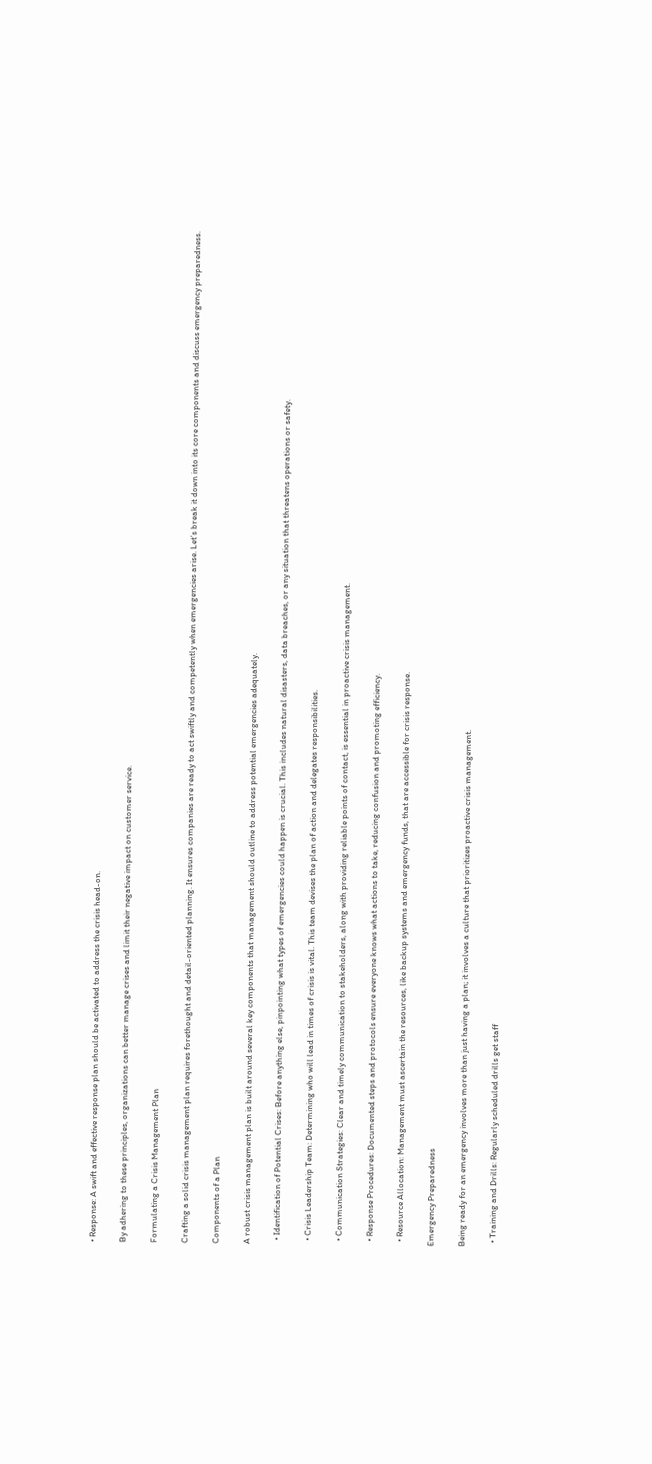• Response: A swift and effective response plan should be activated to address the crisis head-on.

By adhering to these principles, organizations can better manage crises and limit their negative impact on customer service.

Formulating a Crisis Management Plan

Crafting a solid crisis management plan requires forethought and detail-oriented planning. It ensures companies are ready to act swiftly and competently when emergencies arise. Let’s break it down into its core components and discuss emergency preparedness.

Components of a Plan

A robust crisis management plan is built around several key components that management should outline to address potential emergencies adequately.

  • Identification of Potential Crises: Before anything else, pinpointing what types of emergencies could happen is crucial. This includes natural disasters, data breaches, or any situation that threatens operations or safety.

  • Crisis Leadership Team: Determining who will lead in times of crisis is vital. This team devises the plan of action and delegates responsibilities.

  • Communication Strategies: Clear and timely communication to stakeholders, along with providing reliable points of contact, is essential in proactive crisis management.

  • Response Procedures: Documented steps and protocols ensure everyone knows what actions to take, reducing confusion and promoting efficiency.

  • Resource Allocation: Management must ascertain the resources, like backup systems and emergency funds, that are accessible for crisis response.

Emergency Preparedness

Being ready for an emergency involves more than just having a plan; it involves a culture that prioritizes proactive crisis management.

  • Training and Drills: Regularly scheduled drills get staff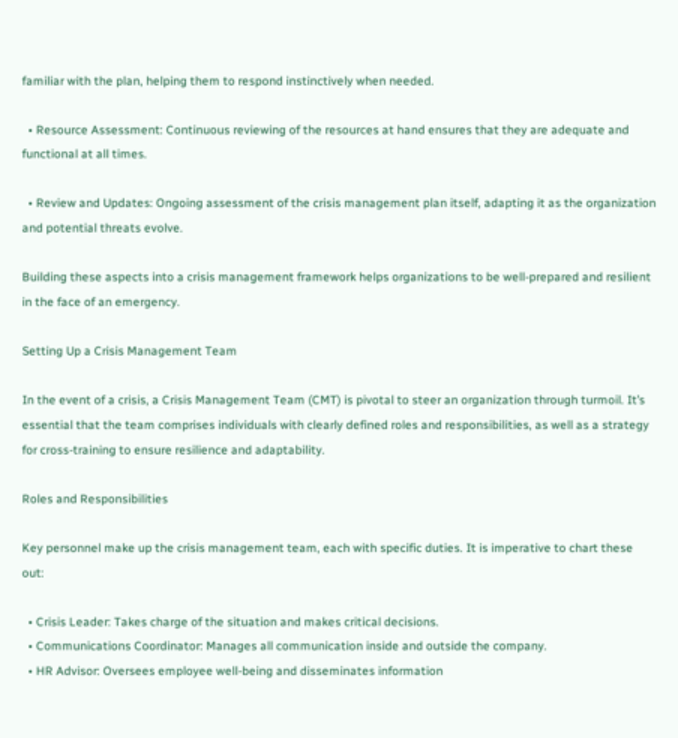familiar with the plan, helping them to respond instinctively when needed.

  • Resource Assessment: Continuous reviewing of the resources at hand ensures that they are adequate and functional at all times.

  • Review and Updates: Ongoing assessment of the crisis management plan itself, adapting it as the organization and potential threats evolve.

Building these aspects into a crisis management framework helps organizations to be well-prepared and resilient in the face of an emergency.

Setting Up a Crisis Management Team

In the event of a crisis, a Crisis Management Team (CMT) is pivotal to steer an organization through turmoil. It’s essential that the team comprises individuals with clearly defined roles and responsibilities, as well as a strategy for cross-training to ensure resilience and adaptability.

Roles and Responsibilities

Key personnel make up the crisis management team, each with specific duties. It is imperative to chart these out:

  • Crisis Leader: Takes charge of the situation and makes critical decisions.
  • Communications Coordinator: Manages all communication inside and outside the company.
  • HR Advisor: Oversees employee well-being and disseminates information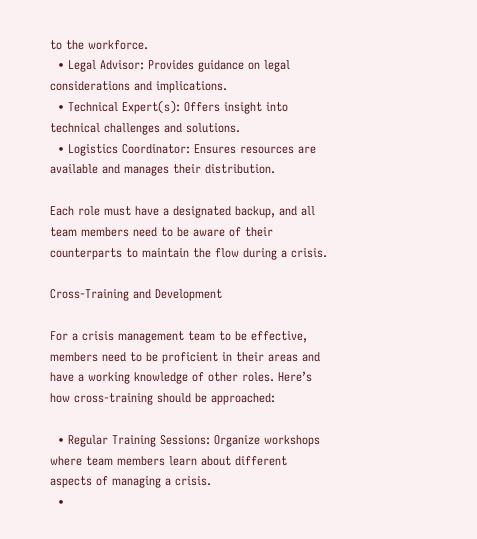to the workforce.
  • Legal Advisor: Provides guidance on legal considerations and implications.
  • Technical Expert(s): Offers insight into technical challenges and solutions.
  • Logistics Coordinator: Ensures resources are available and manages their distribution.

Each role must have a designated backup, and all team members need to be aware of their counterparts to maintain the flow during a crisis.

Cross-Training and Development

For a crisis management team to be effective, members need to be proficient in their areas and have a working knowledge of other roles. Here’s how cross-training should be approached:

  • Regular Training Sessions: Organize workshops where team members learn about different aspects of managing a crisis.
  •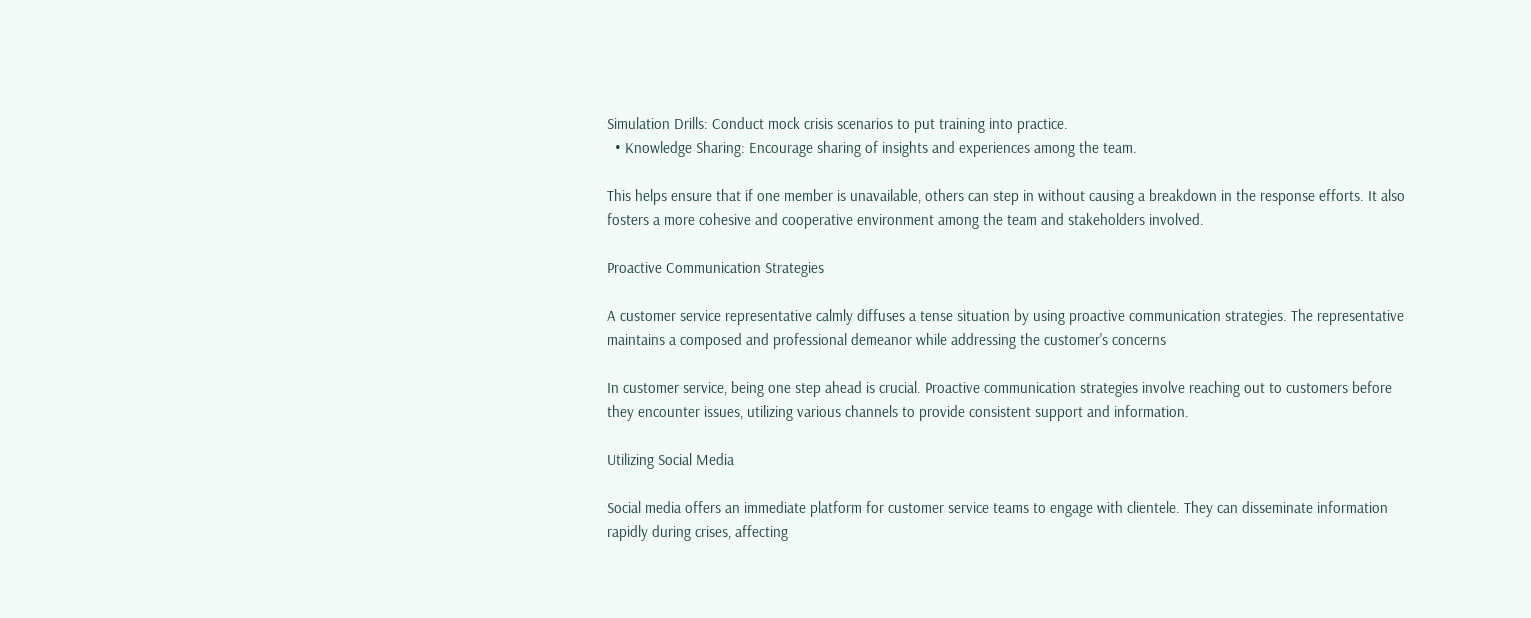Simulation Drills: Conduct mock crisis scenarios to put training into practice.
  • Knowledge Sharing: Encourage sharing of insights and experiences among the team.

This helps ensure that if one member is unavailable, others can step in without causing a breakdown in the response efforts. It also fosters a more cohesive and cooperative environment among the team and stakeholders involved.

Proactive Communication Strategies

A customer service representative calmly diffuses a tense situation by using proactive communication strategies. The representative maintains a composed and professional demeanor while addressing the customer's concerns

In customer service, being one step ahead is crucial. Proactive communication strategies involve reaching out to customers before they encounter issues, utilizing various channels to provide consistent support and information.

Utilizing Social Media

Social media offers an immediate platform for customer service teams to engage with clientele. They can disseminate information rapidly during crises, affecting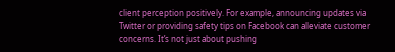client perception positively. For example, announcing updates via Twitter or providing safety tips on Facebook can alleviate customer concerns. It’s not just about pushing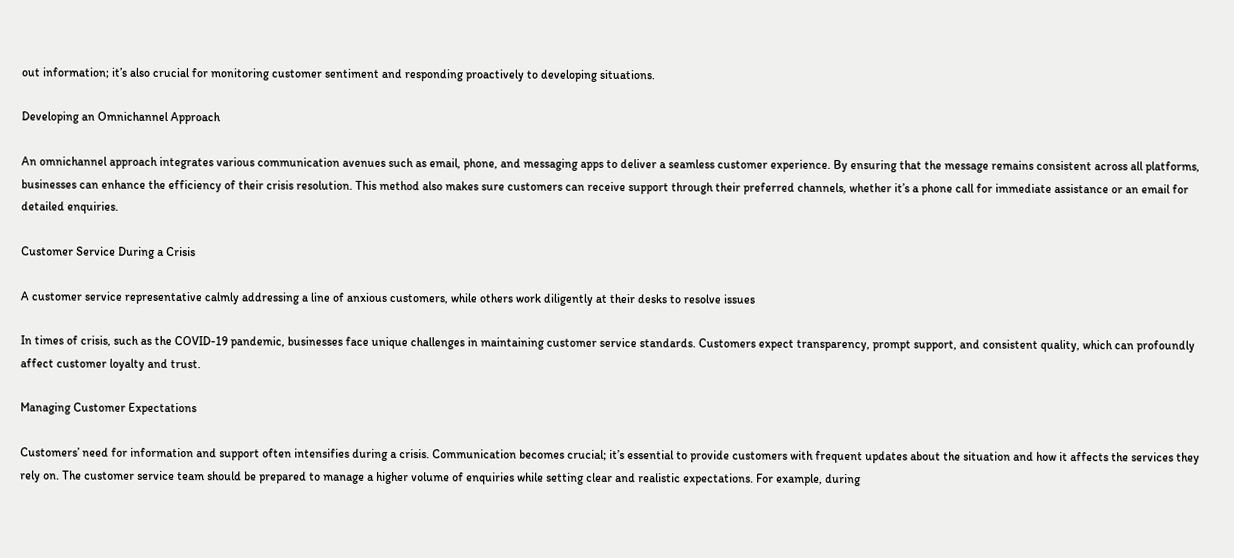out information; it’s also crucial for monitoring customer sentiment and responding proactively to developing situations.

Developing an Omnichannel Approach

An omnichannel approach integrates various communication avenues such as email, phone, and messaging apps to deliver a seamless customer experience. By ensuring that the message remains consistent across all platforms, businesses can enhance the efficiency of their crisis resolution. This method also makes sure customers can receive support through their preferred channels, whether it’s a phone call for immediate assistance or an email for detailed enquiries.

Customer Service During a Crisis

A customer service representative calmly addressing a line of anxious customers, while others work diligently at their desks to resolve issues

In times of crisis, such as the COVID-19 pandemic, businesses face unique challenges in maintaining customer service standards. Customers expect transparency, prompt support, and consistent quality, which can profoundly affect customer loyalty and trust.

Managing Customer Expectations

Customers’ need for information and support often intensifies during a crisis. Communication becomes crucial; it’s essential to provide customers with frequent updates about the situation and how it affects the services they rely on. The customer service team should be prepared to manage a higher volume of enquiries while setting clear and realistic expectations. For example, during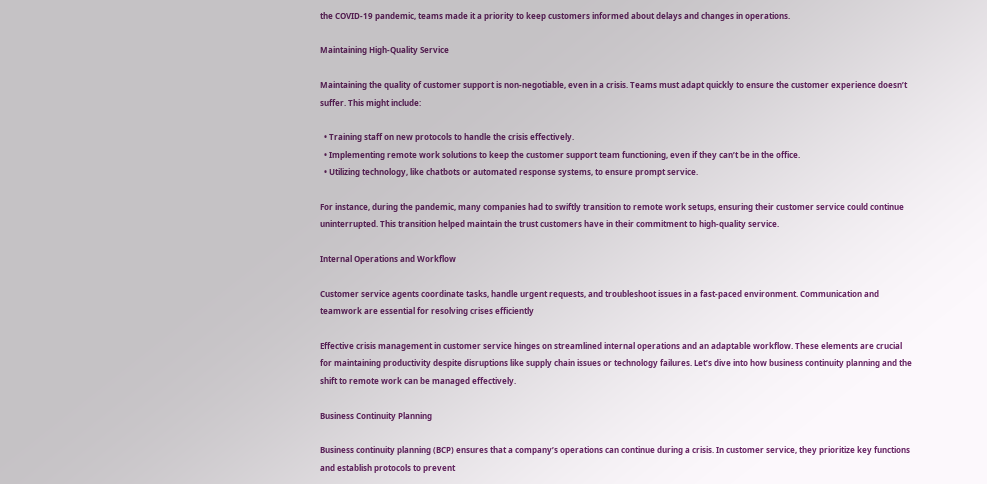the COVID-19 pandemic, teams made it a priority to keep customers informed about delays and changes in operations.

Maintaining High-Quality Service

Maintaining the quality of customer support is non-negotiable, even in a crisis. Teams must adapt quickly to ensure the customer experience doesn’t suffer. This might include:

  • Training staff on new protocols to handle the crisis effectively.
  • Implementing remote work solutions to keep the customer support team functioning, even if they can’t be in the office.
  • Utilizing technology, like chatbots or automated response systems, to ensure prompt service.

For instance, during the pandemic, many companies had to swiftly transition to remote work setups, ensuring their customer service could continue uninterrupted. This transition helped maintain the trust customers have in their commitment to high-quality service.

Internal Operations and Workflow

Customer service agents coordinate tasks, handle urgent requests, and troubleshoot issues in a fast-paced environment. Communication and teamwork are essential for resolving crises efficiently

Effective crisis management in customer service hinges on streamlined internal operations and an adaptable workflow. These elements are crucial for maintaining productivity despite disruptions like supply chain issues or technology failures. Let’s dive into how business continuity planning and the shift to remote work can be managed effectively.

Business Continuity Planning

Business continuity planning (BCP) ensures that a company’s operations can continue during a crisis. In customer service, they prioritize key functions and establish protocols to prevent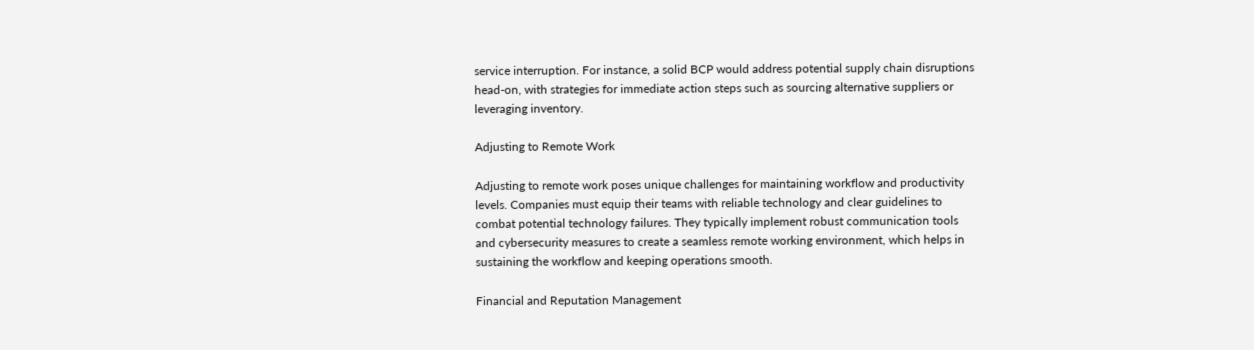service interruption. For instance, a solid BCP would address potential supply chain disruptions head-on, with strategies for immediate action steps such as sourcing alternative suppliers or leveraging inventory.

Adjusting to Remote Work

Adjusting to remote work poses unique challenges for maintaining workflow and productivity levels. Companies must equip their teams with reliable technology and clear guidelines to combat potential technology failures. They typically implement robust communication tools and cybersecurity measures to create a seamless remote working environment, which helps in sustaining the workflow and keeping operations smooth.

Financial and Reputation Management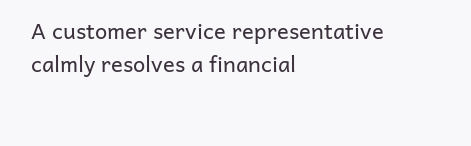A customer service representative calmly resolves a financial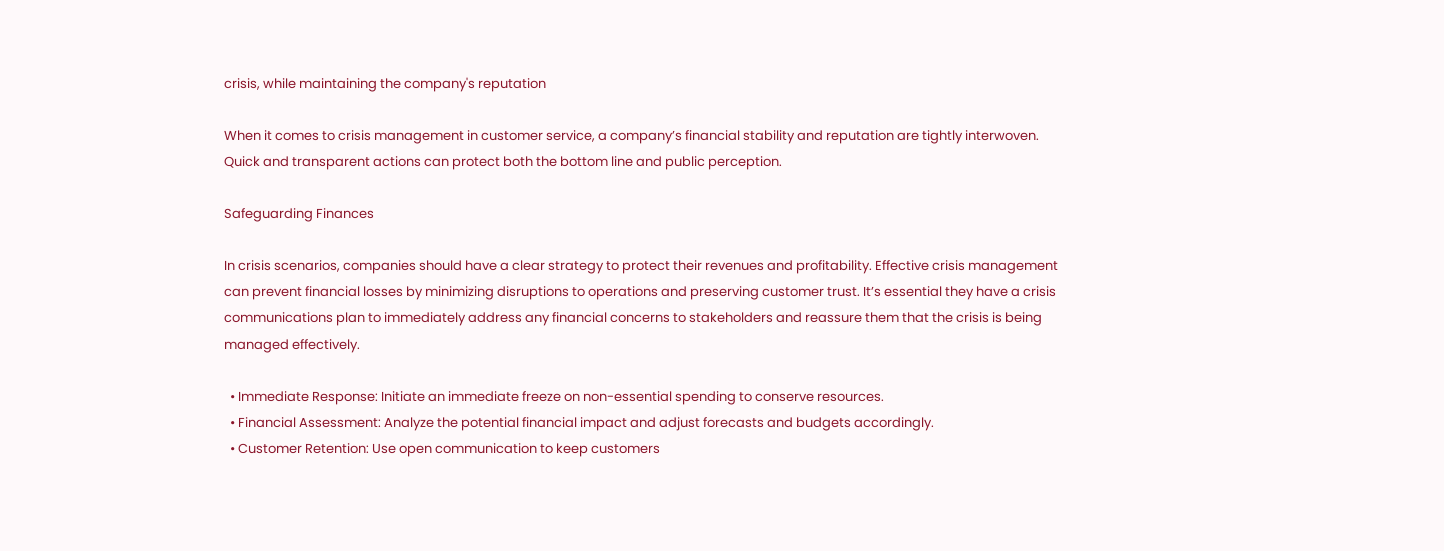crisis, while maintaining the company's reputation

When it comes to crisis management in customer service, a company’s financial stability and reputation are tightly interwoven. Quick and transparent actions can protect both the bottom line and public perception.

Safeguarding Finances

In crisis scenarios, companies should have a clear strategy to protect their revenues and profitability. Effective crisis management can prevent financial losses by minimizing disruptions to operations and preserving customer trust. It’s essential they have a crisis communications plan to immediately address any financial concerns to stakeholders and reassure them that the crisis is being managed effectively.

  • Immediate Response: Initiate an immediate freeze on non-essential spending to conserve resources.
  • Financial Assessment: Analyze the potential financial impact and adjust forecasts and budgets accordingly.
  • Customer Retention: Use open communication to keep customers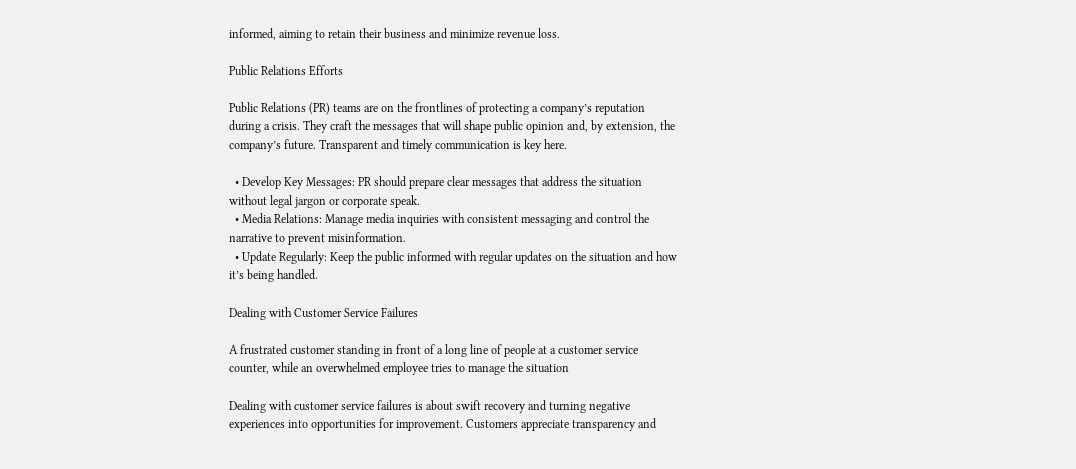informed, aiming to retain their business and minimize revenue loss.

Public Relations Efforts

Public Relations (PR) teams are on the frontlines of protecting a company’s reputation during a crisis. They craft the messages that will shape public opinion and, by extension, the company’s future. Transparent and timely communication is key here.

  • Develop Key Messages: PR should prepare clear messages that address the situation without legal jargon or corporate speak.
  • Media Relations: Manage media inquiries with consistent messaging and control the narrative to prevent misinformation.
  • Update Regularly: Keep the public informed with regular updates on the situation and how it’s being handled.

Dealing with Customer Service Failures

A frustrated customer standing in front of a long line of people at a customer service counter, while an overwhelmed employee tries to manage the situation

Dealing with customer service failures is about swift recovery and turning negative experiences into opportunities for improvement. Customers appreciate transparency and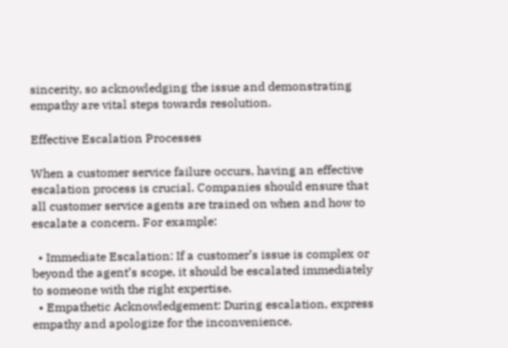sincerity, so acknowledging the issue and demonstrating empathy are vital steps towards resolution.

Effective Escalation Processes

When a customer service failure occurs, having an effective escalation process is crucial. Companies should ensure that all customer service agents are trained on when and how to escalate a concern. For example:

  • Immediate Escalation: If a customer’s issue is complex or beyond the agent’s scope, it should be escalated immediately to someone with the right expertise.
  • Empathetic Acknowledgement: During escalation, express empathy and apologize for the inconvenience.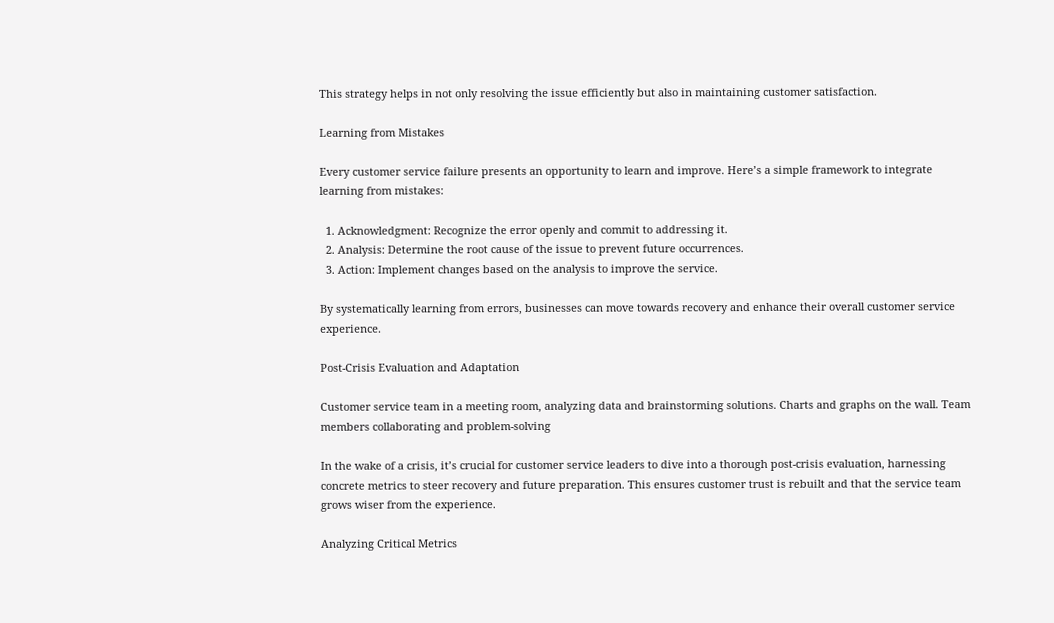This strategy helps in not only resolving the issue efficiently but also in maintaining customer satisfaction.

Learning from Mistakes

Every customer service failure presents an opportunity to learn and improve. Here’s a simple framework to integrate learning from mistakes:

  1. Acknowledgment: Recognize the error openly and commit to addressing it.
  2. Analysis: Determine the root cause of the issue to prevent future occurrences.
  3. Action: Implement changes based on the analysis to improve the service.

By systematically learning from errors, businesses can move towards recovery and enhance their overall customer service experience.

Post-Crisis Evaluation and Adaptation

Customer service team in a meeting room, analyzing data and brainstorming solutions. Charts and graphs on the wall. Team members collaborating and problem-solving

In the wake of a crisis, it’s crucial for customer service leaders to dive into a thorough post-crisis evaluation, harnessing concrete metrics to steer recovery and future preparation. This ensures customer trust is rebuilt and that the service team grows wiser from the experience.

Analyzing Critical Metrics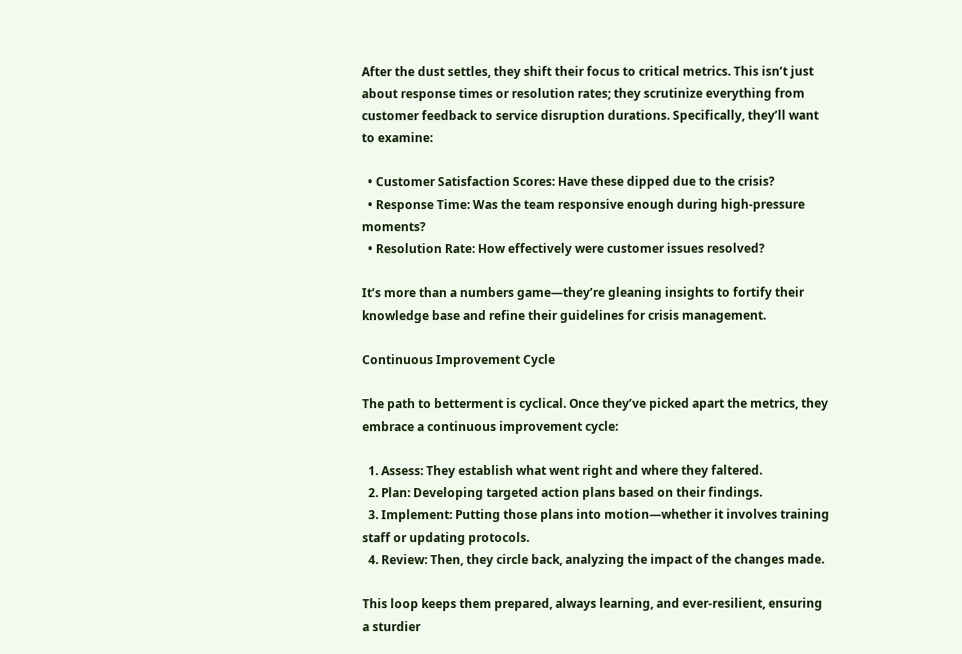After the dust settles, they shift their focus to critical metrics. This isn’t just about response times or resolution rates; they scrutinize everything from customer feedback to service disruption durations. Specifically, they’ll want to examine:

  • Customer Satisfaction Scores: Have these dipped due to the crisis?
  • Response Time: Was the team responsive enough during high-pressure moments?
  • Resolution Rate: How effectively were customer issues resolved?

It’s more than a numbers game—they’re gleaning insights to fortify their knowledge base and refine their guidelines for crisis management.

Continuous Improvement Cycle

The path to betterment is cyclical. Once they’ve picked apart the metrics, they embrace a continuous improvement cycle:

  1. Assess: They establish what went right and where they faltered.
  2. Plan: Developing targeted action plans based on their findings.
  3. Implement: Putting those plans into motion—whether it involves training staff or updating protocols.
  4. Review: Then, they circle back, analyzing the impact of the changes made.

This loop keeps them prepared, always learning, and ever-resilient, ensuring a sturdier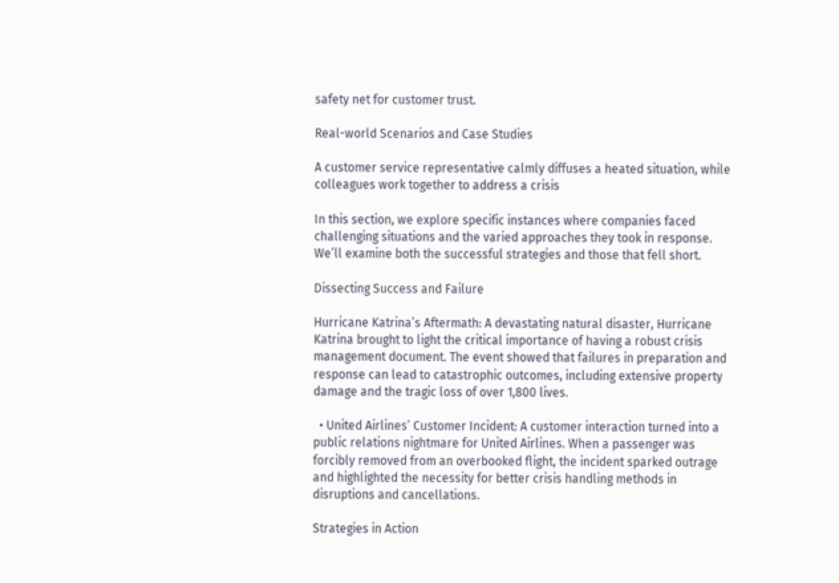safety net for customer trust.

Real-world Scenarios and Case Studies

A customer service representative calmly diffuses a heated situation, while colleagues work together to address a crisis

In this section, we explore specific instances where companies faced challenging situations and the varied approaches they took in response. We’ll examine both the successful strategies and those that fell short.

Dissecting Success and Failure

Hurricane Katrina’s Aftermath: A devastating natural disaster, Hurricane Katrina brought to light the critical importance of having a robust crisis management document. The event showed that failures in preparation and response can lead to catastrophic outcomes, including extensive property damage and the tragic loss of over 1,800 lives.

  • United Airlines’ Customer Incident: A customer interaction turned into a public relations nightmare for United Airlines. When a passenger was forcibly removed from an overbooked flight, the incident sparked outrage and highlighted the necessity for better crisis handling methods in disruptions and cancellations.

Strategies in Action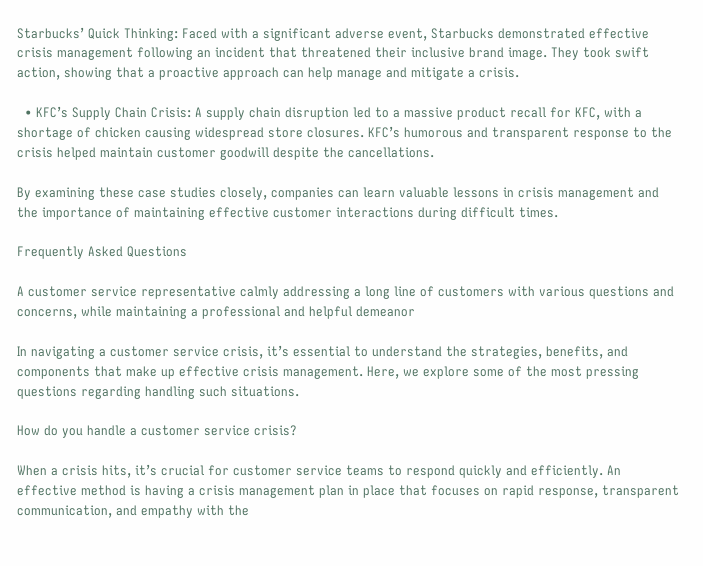Starbucks’ Quick Thinking: Faced with a significant adverse event, Starbucks demonstrated effective crisis management following an incident that threatened their inclusive brand image. They took swift action, showing that a proactive approach can help manage and mitigate a crisis.

  • KFC’s Supply Chain Crisis: A supply chain disruption led to a massive product recall for KFC, with a shortage of chicken causing widespread store closures. KFC’s humorous and transparent response to the crisis helped maintain customer goodwill despite the cancellations.

By examining these case studies closely, companies can learn valuable lessons in crisis management and the importance of maintaining effective customer interactions during difficult times.

Frequently Asked Questions

A customer service representative calmly addressing a long line of customers with various questions and concerns, while maintaining a professional and helpful demeanor

In navigating a customer service crisis, it’s essential to understand the strategies, benefits, and components that make up effective crisis management. Here, we explore some of the most pressing questions regarding handling such situations.

How do you handle a customer service crisis?

When a crisis hits, it’s crucial for customer service teams to respond quickly and efficiently. An effective method is having a crisis management plan in place that focuses on rapid response, transparent communication, and empathy with the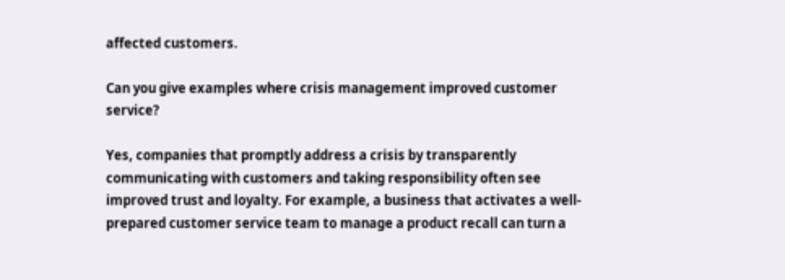affected customers.

Can you give examples where crisis management improved customer service?

Yes, companies that promptly address a crisis by transparently communicating with customers and taking responsibility often see improved trust and loyalty. For example, a business that activates a well-prepared customer service team to manage a product recall can turn a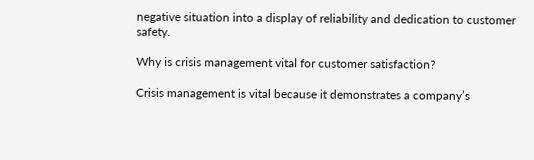negative situation into a display of reliability and dedication to customer safety.

Why is crisis management vital for customer satisfaction?

Crisis management is vital because it demonstrates a company’s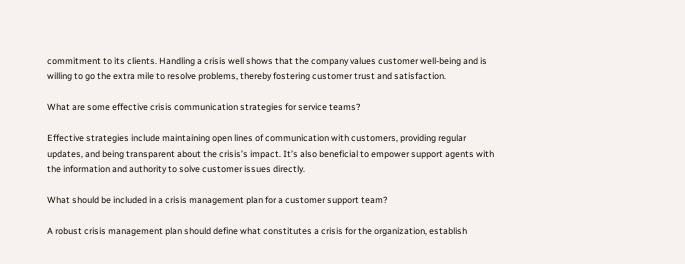commitment to its clients. Handling a crisis well shows that the company values customer well-being and is willing to go the extra mile to resolve problems, thereby fostering customer trust and satisfaction.

What are some effective crisis communication strategies for service teams?

Effective strategies include maintaining open lines of communication with customers, providing regular updates, and being transparent about the crisis’s impact. It’s also beneficial to empower support agents with the information and authority to solve customer issues directly.

What should be included in a crisis management plan for a customer support team?

A robust crisis management plan should define what constitutes a crisis for the organization, establish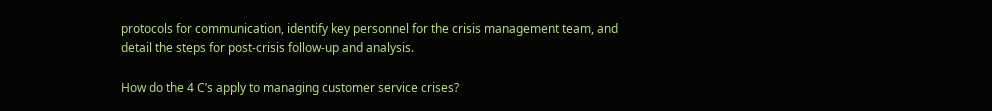protocols for communication, identify key personnel for the crisis management team, and detail the steps for post-crisis follow-up and analysis.

How do the 4 C’s apply to managing customer service crises?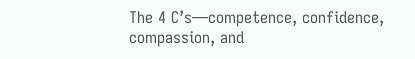The 4 C’s—competence, confidence, compassion, and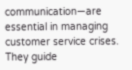communication—are essential in managing customer service crises. They guide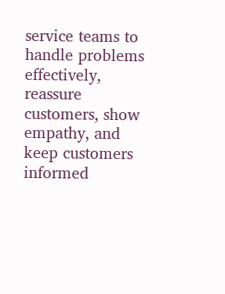service teams to handle problems effectively, reassure customers, show empathy, and keep customers informed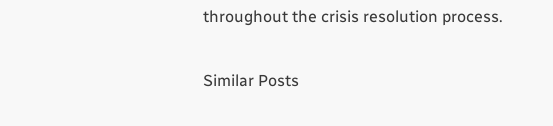throughout the crisis resolution process.

Similar Posts